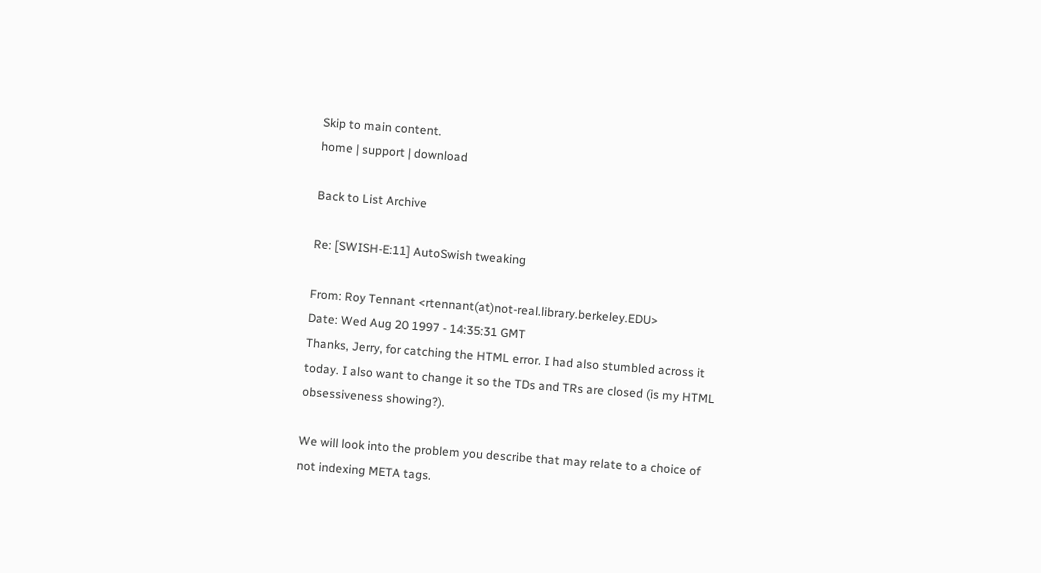Skip to main content.
home | support | download

Back to List Archive

Re: [SWISH-E:11] AutoSwish tweaking

From: Roy Tennant <rtennant(at)not-real.library.berkeley.EDU>
Date: Wed Aug 20 1997 - 14:35:31 GMT
Thanks, Jerry, for catching the HTML error. I had also stumbled across it
today. I also want to change it so the TDs and TRs are closed (is my HTML
obsessiveness showing?).

We will look into the problem you describe that may relate to a choice of
not indexing META tags.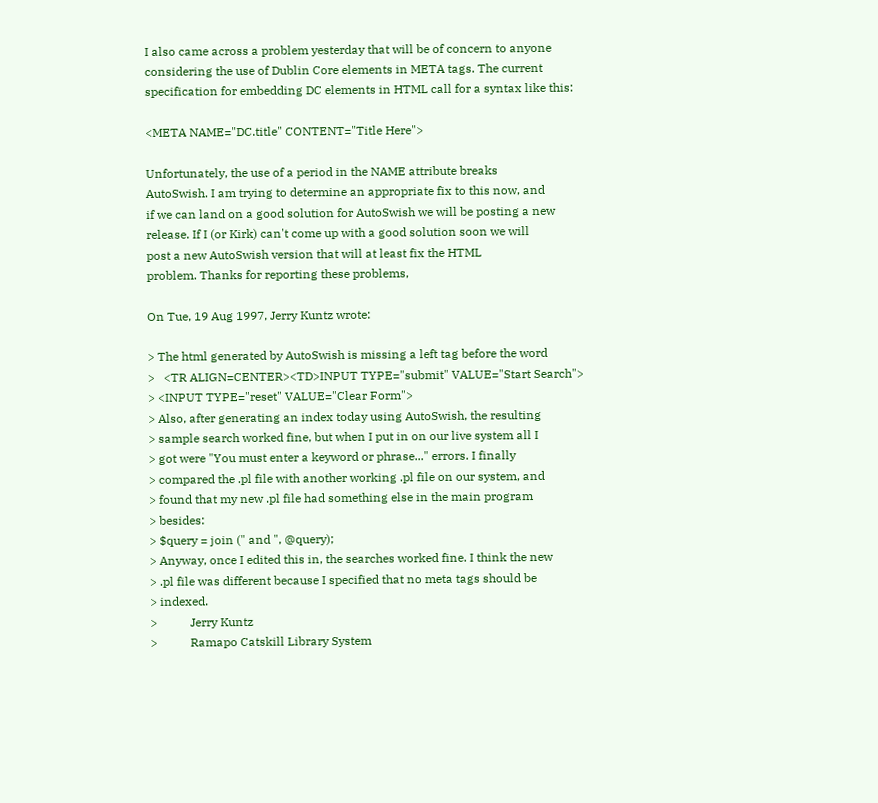I also came across a problem yesterday that will be of concern to anyone
considering the use of Dublin Core elements in META tags. The current
specification for embedding DC elements in HTML call for a syntax like this:

<META NAME="DC.title" CONTENT="Title Here">

Unfortunately, the use of a period in the NAME attribute breaks
AutoSwish. I am trying to determine an appropriate fix to this now, and
if we can land on a good solution for AutoSwish we will be posting a new
release. If I (or Kirk) can't come up with a good solution soon we will
post a new AutoSwish version that will at least fix the HTML
problem. Thanks for reporting these problems,

On Tue, 19 Aug 1997, Jerry Kuntz wrote:

> The html generated by AutoSwish is missing a left tag before the word
>   <TR ALIGN=CENTER><TD>INPUT TYPE="submit" VALUE="Start Search">
> <INPUT TYPE="reset" VALUE="Clear Form">
> Also, after generating an index today using AutoSwish, the resulting
> sample search worked fine, but when I put in on our live system all I
> got were "You must enter a keyword or phrase..." errors. I finally
> compared the .pl file with another working .pl file on our system, and
> found that my new .pl file had something else in the main program
> besides:
> $query = join (" and ", @query);
> Anyway, once I edited this in, the searches worked fine. I think the new
> .pl file was different because I specified that no meta tags should be
> indexed.
>           Jerry Kuntz
>           Ramapo Catskill Library System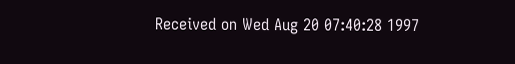Received on Wed Aug 20 07:40:28 1997